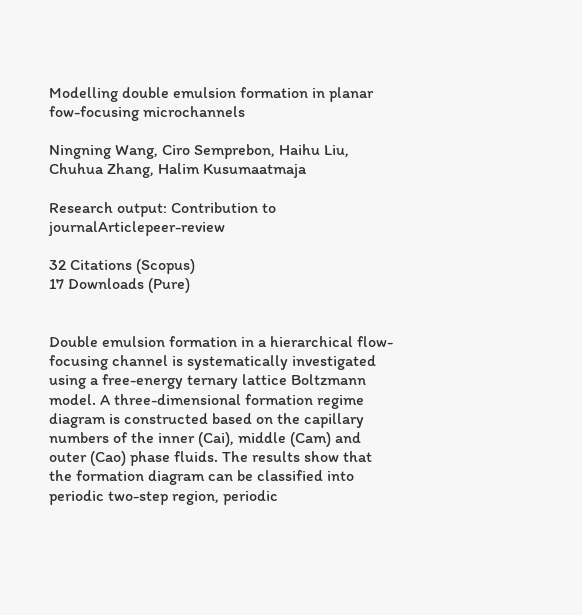Modelling double emulsion formation in planar fow-focusing microchannels

Ningning Wang, Ciro Semprebon, Haihu Liu, Chuhua Zhang, Halim Kusumaatmaja

Research output: Contribution to journalArticlepeer-review

32 Citations (Scopus)
17 Downloads (Pure)


Double emulsion formation in a hierarchical flow-focusing channel is systematically investigated using a free-energy ternary lattice Boltzmann model. A three-dimensional formation regime diagram is constructed based on the capillary numbers of the inner (Cai), middle (Cam) and outer (Cao) phase fluids. The results show that the formation diagram can be classified into periodic two-step region, periodic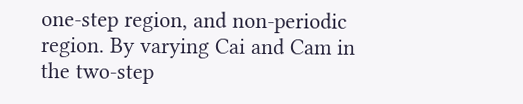one-step region, and non-periodic region. By varying Cai and Cam in the two-step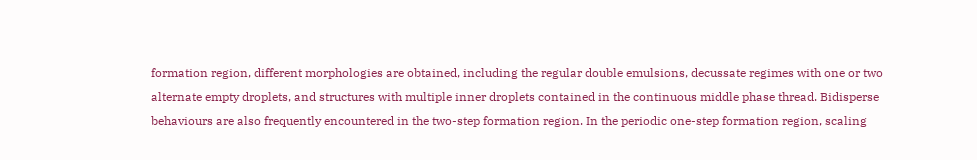formation region, different morphologies are obtained, including the regular double emulsions, decussate regimes with one or two alternate empty droplets, and structures with multiple inner droplets contained in the continuous middle phase thread. Bidisperse behaviours are also frequently encountered in the two-step formation region. In the periodic one-step formation region, scaling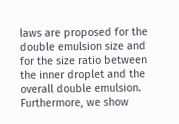laws are proposed for the double emulsion size and for the size ratio between the inner droplet and the overall double emulsion. Furthermore, we show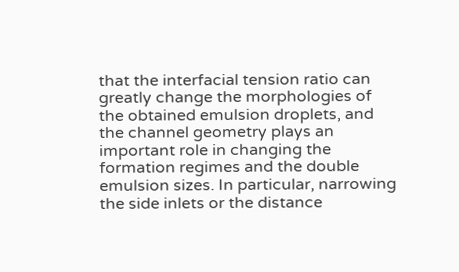that the interfacial tension ratio can greatly change the morphologies of the obtained emulsion droplets, and the channel geometry plays an important role in changing the formation regimes and the double emulsion sizes. In particular, narrowing the side inlets or the distance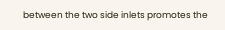between the two side inlets promotes the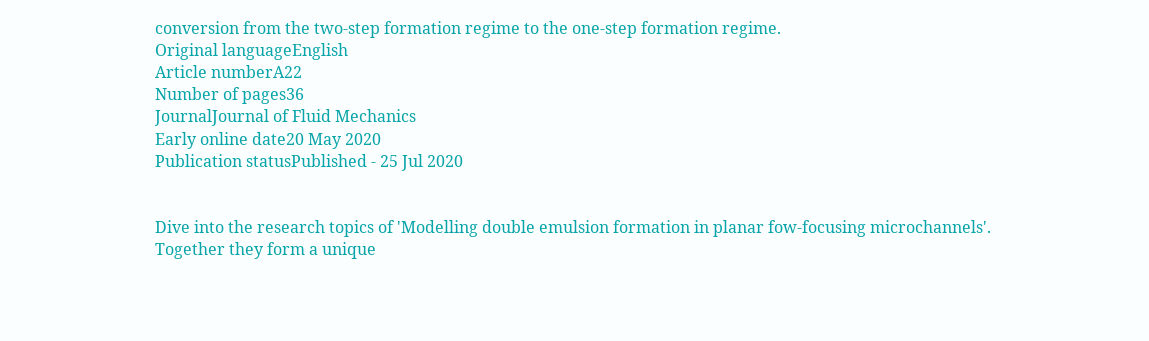conversion from the two-step formation regime to the one-step formation regime.
Original languageEnglish
Article numberA22
Number of pages36
JournalJournal of Fluid Mechanics
Early online date20 May 2020
Publication statusPublished - 25 Jul 2020


Dive into the research topics of 'Modelling double emulsion formation in planar fow-focusing microchannels'. Together they form a unique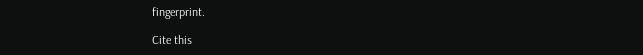fingerprint.

Cite this